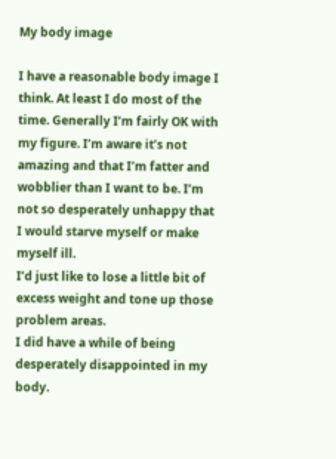My body image

I have a reasonable body image I think. At least I do most of the time. Generally I’m fairly OK with my figure. I’m aware it’s not amazing and that I’m fatter and wobblier than I want to be. I’m not so desperately unhappy that I would starve myself or make myself ill.
I’d just like to lose a little bit of excess weight and tone up those problem areas.
I did have a while of being desperately disappointed in my body.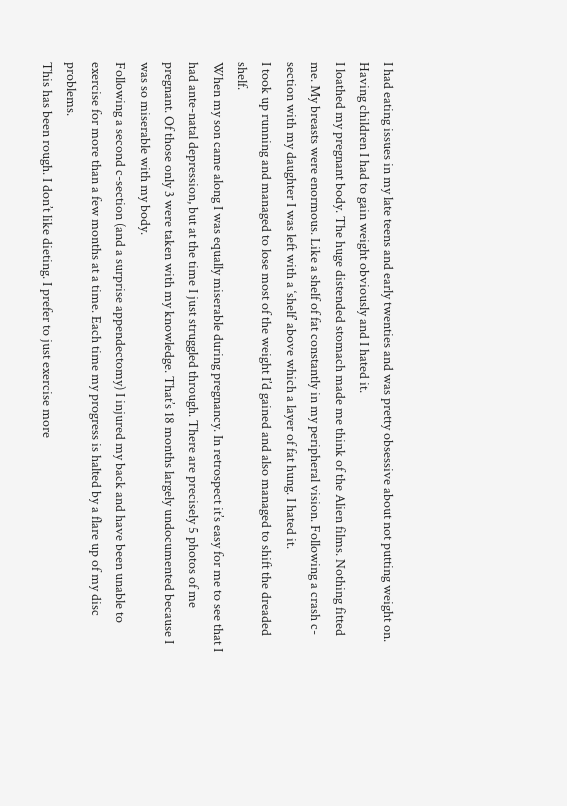I had eating issues in my late teens and early twenties and was pretty obsessive about not putting weight on. Having children I had to gain weight obviously and I hated it.
I loathed my pregnant body. The huge distended stomach made me think of the Alien films. Nothing fitted me. My breasts were enormous. Like a shelf of fat constantly in my peripheral vision. Following a crash c-section with my daughter I was left with a ‘shelf’ above which a layer of fat hung. I hated it.
I took up running and managed to lose most of the weight I’d gained and also managed to shift the dreaded shelf.
When my son came along I was equally miserable during pregnancy. In retrospect it’s easy for me to see that I had ante-natal depression, but at the time I just struggled through. There are precisely 5 photos of me pregnant. Of those only 3 were taken with my knowledge. That’s 18 months largely undocumented because I was so miserable with my body.
Following a second c-section (and a surprise appendectomy) I injured my back and have been unable to exercise for more than a few months at a time. Each time my progress is halted by a flare up of my disc problems.
This has been rough. I don’t like dieting. I prefer to just exercise more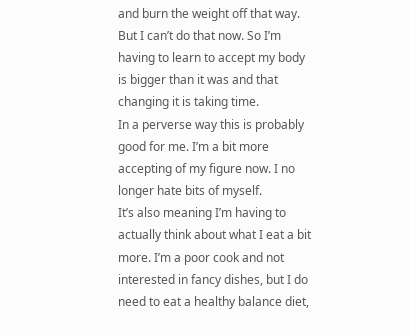and burn the weight off that way. But I can’t do that now. So I’m having to learn to accept my body is bigger than it was and that changing it is taking time.
In a perverse way this is probably good for me. I’m a bit more accepting of my figure now. I no longer hate bits of myself.
It’s also meaning I’m having to actually think about what I eat a bit more. I’m a poor cook and not interested in fancy dishes, but I do need to eat a healthy balance diet,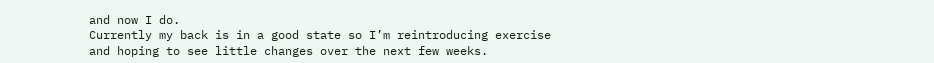and now I do.
Currently my back is in a good state so I’m reintroducing exercise and hoping to see little changes over the next few weeks.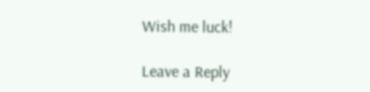Wish me luck!

Leave a Reply